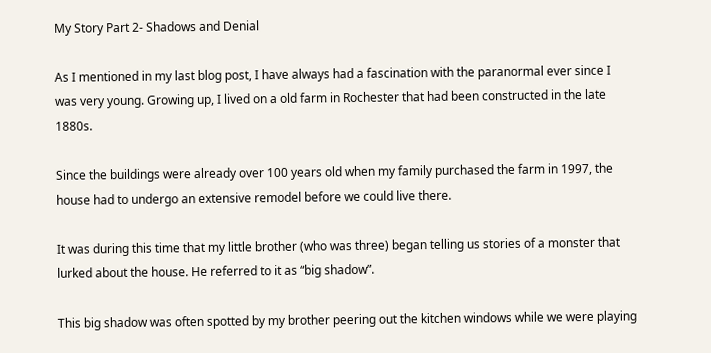My Story Part 2- Shadows and Denial

As I mentioned in my last blog post, I have always had a fascination with the paranormal ever since I was very young. Growing up, I lived on a old farm in Rochester that had been constructed in the late 1880s.

Since the buildings were already over 100 years old when my family purchased the farm in 1997, the house had to undergo an extensive remodel before we could live there.

It was during this time that my little brother (who was three) began telling us stories of a monster that lurked about the house. He referred to it as “big shadow”.

This big shadow was often spotted by my brother peering out the kitchen windows while we were playing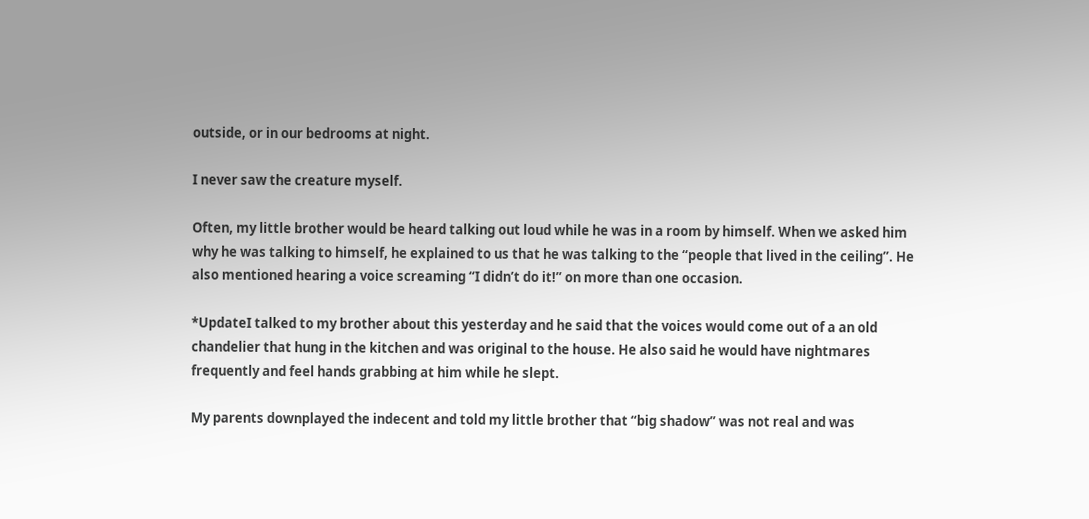outside, or in our bedrooms at night.

I never saw the creature myself.

Often, my little brother would be heard talking out loud while he was in a room by himself. When we asked him why he was talking to himself, he explained to us that he was talking to the “people that lived in the ceiling”. He also mentioned hearing a voice screaming “I didn’t do it!” on more than one occasion.

*UpdateI talked to my brother about this yesterday and he said that the voices would come out of a an old chandelier that hung in the kitchen and was original to the house. He also said he would have nightmares frequently and feel hands grabbing at him while he slept.

My parents downplayed the indecent and told my little brother that “big shadow” was not real and was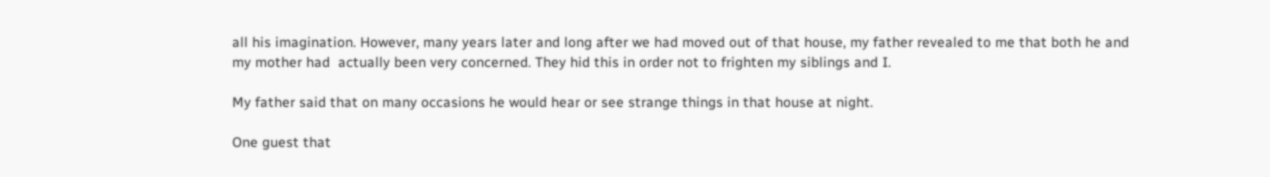all his imagination. However, many years later and long after we had moved out of that house, my father revealed to me that both he and my mother had  actually been very concerned. They hid this in order not to frighten my siblings and I.

My father said that on many occasions he would hear or see strange things in that house at night.

One guest that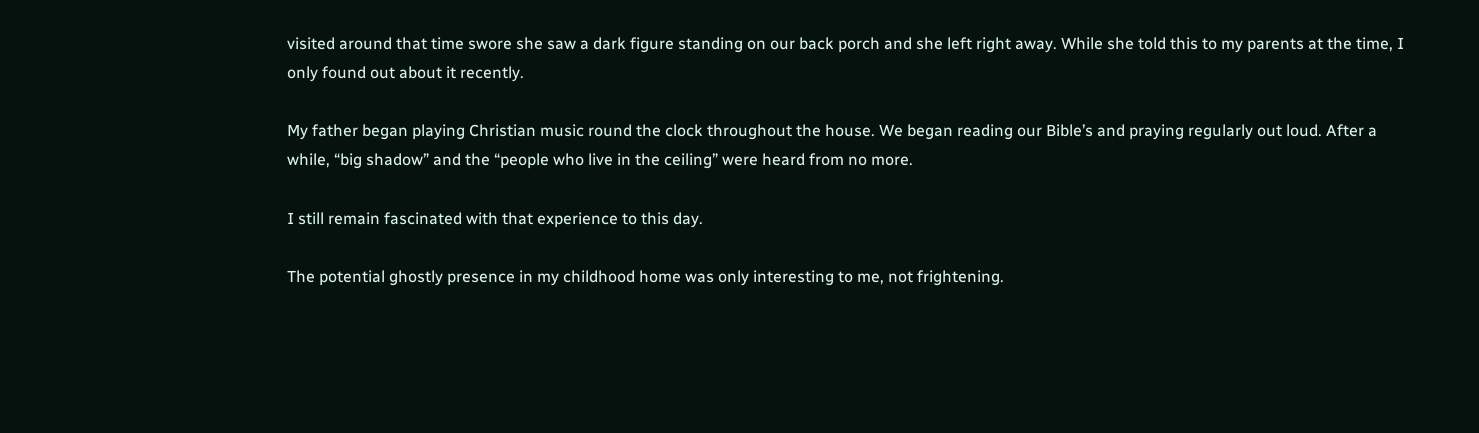visited around that time swore she saw a dark figure standing on our back porch and she left right away. While she told this to my parents at the time, I only found out about it recently.

My father began playing Christian music round the clock throughout the house. We began reading our Bible’s and praying regularly out loud. After a while, “big shadow” and the “people who live in the ceiling” were heard from no more.

I still remain fascinated with that experience to this day.

The potential ghostly presence in my childhood home was only interesting to me, not frightening.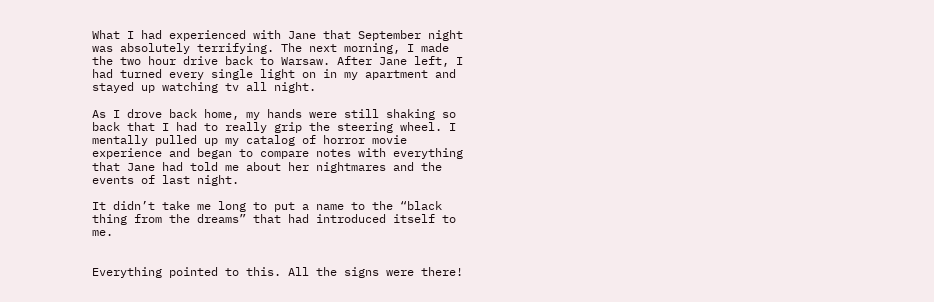What I had experienced with Jane that September night was absolutely terrifying. The next morning, I made the two hour drive back to Warsaw. After Jane left, I had turned every single light on in my apartment and stayed up watching tv all night.

As I drove back home, my hands were still shaking so back that I had to really grip the steering wheel. I mentally pulled up my catalog of horror movie experience and began to compare notes with everything that Jane had told me about her nightmares and the events of last night.

It didn’t take me long to put a name to the “black thing from the dreams” that had introduced itself to me.


Everything pointed to this. All the signs were there!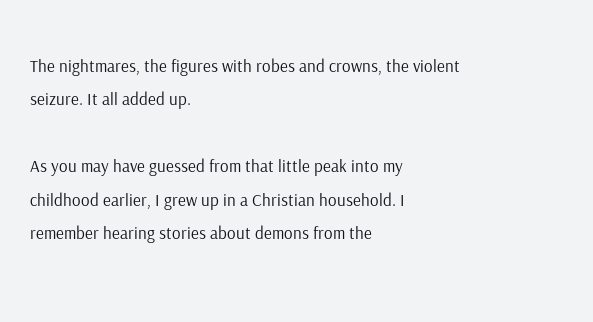The nightmares, the figures with robes and crowns, the violent seizure. It all added up.

As you may have guessed from that little peak into my childhood earlier, I grew up in a Christian household. I remember hearing stories about demons from the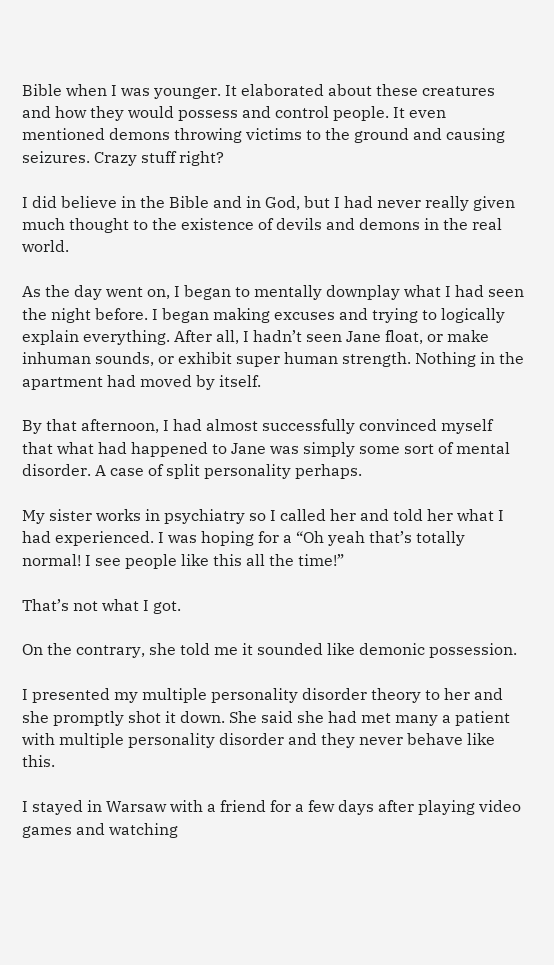Bible when I was younger. It elaborated about these creatures and how they would possess and control people. It even mentioned demons throwing victims to the ground and causing seizures. Crazy stuff right?

I did believe in the Bible and in God, but I had never really given much thought to the existence of devils and demons in the real world.

As the day went on, I began to mentally downplay what I had seen the night before. I began making excuses and trying to logically explain everything. After all, I hadn’t seen Jane float, or make inhuman sounds, or exhibit super human strength. Nothing in the apartment had moved by itself.

By that afternoon, I had almost successfully convinced myself that what had happened to Jane was simply some sort of mental disorder. A case of split personality perhaps.

My sister works in psychiatry so I called her and told her what I had experienced. I was hoping for a “Oh yeah that’s totally normal! I see people like this all the time!”

That’s not what I got.

On the contrary, she told me it sounded like demonic possession.

I presented my multiple personality disorder theory to her and she promptly shot it down. She said she had met many a patient with multiple personality disorder and they never behave like this.

I stayed in Warsaw with a friend for a few days after playing video games and watching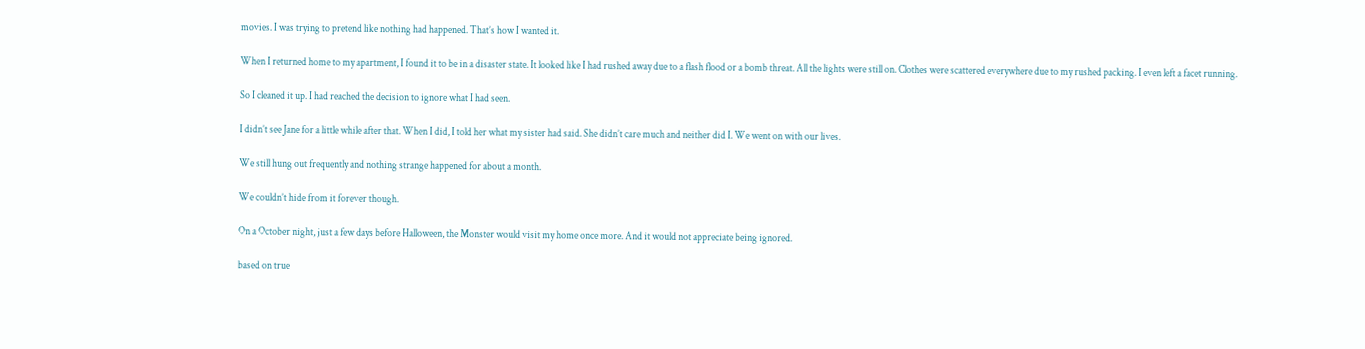movies. I was trying to pretend like nothing had happened. That’s how I wanted it.

When I returned home to my apartment, I found it to be in a disaster state. It looked like I had rushed away due to a flash flood or a bomb threat. All the lights were still on. Clothes were scattered everywhere due to my rushed packing. I even left a facet running.

So I cleaned it up. I had reached the decision to ignore what I had seen.

I didn’t see Jane for a little while after that. When I did, I told her what my sister had said. She didn’t care much and neither did I. We went on with our lives.

We still hung out frequently and nothing strange happened for about a month.

We couldn’t hide from it forever though.

On a October night, just a few days before Halloween, the Monster would visit my home once more. And it would not appreciate being ignored.

based on true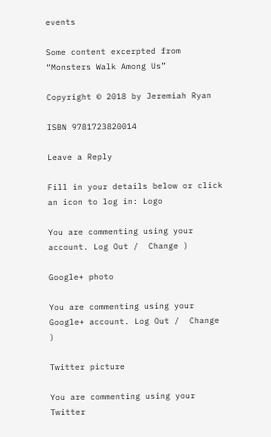events

Some content excerpted from “Monsters Walk Among Us”

Copyright © 2018 by Jeremiah Ryan

ISBN 9781723820014

Leave a Reply

Fill in your details below or click an icon to log in: Logo

You are commenting using your account. Log Out /  Change )

Google+ photo

You are commenting using your Google+ account. Log Out /  Change )

Twitter picture

You are commenting using your Twitter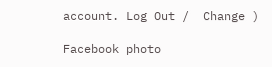account. Log Out /  Change )

Facebook photo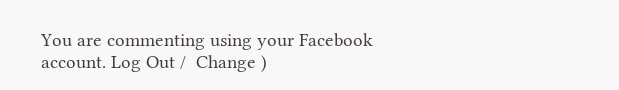You are commenting using your Facebook account. Log Out /  Change )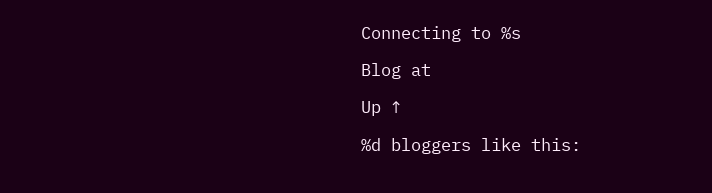Connecting to %s

Blog at

Up ↑

%d bloggers like this: